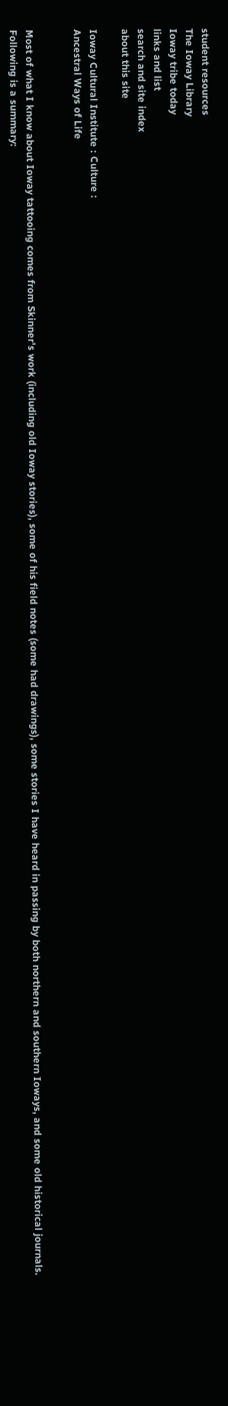student resources
The Ioway Library
Ioway tribe today
links and list
search and site index
about this site

Ioway Cultural Institute : Culture :
Ancestral Ways of Life


Most of what I know about Ioway tattooing comes from Skinner's work (including old Ioway stories), some of his field notes (some had drawings), some stories I have heard in passing by both northern and southern Ioways, and some old historical journals. Following is a summary: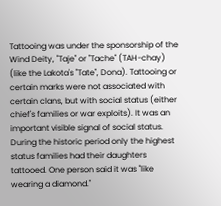Tattooing was under the sponsorship of the Wind Deity, "Taje" or "Tache" (TAH-chay) (like the Lakota's "Tate", Dona). Tattooing or certain marks were not associated with certain clans, but with social status (either chief's families or war exploits). It was an important visible signal of social status. During the historic period only the highest status families had their daughters tattooed. One person said it was "like wearing a diamond."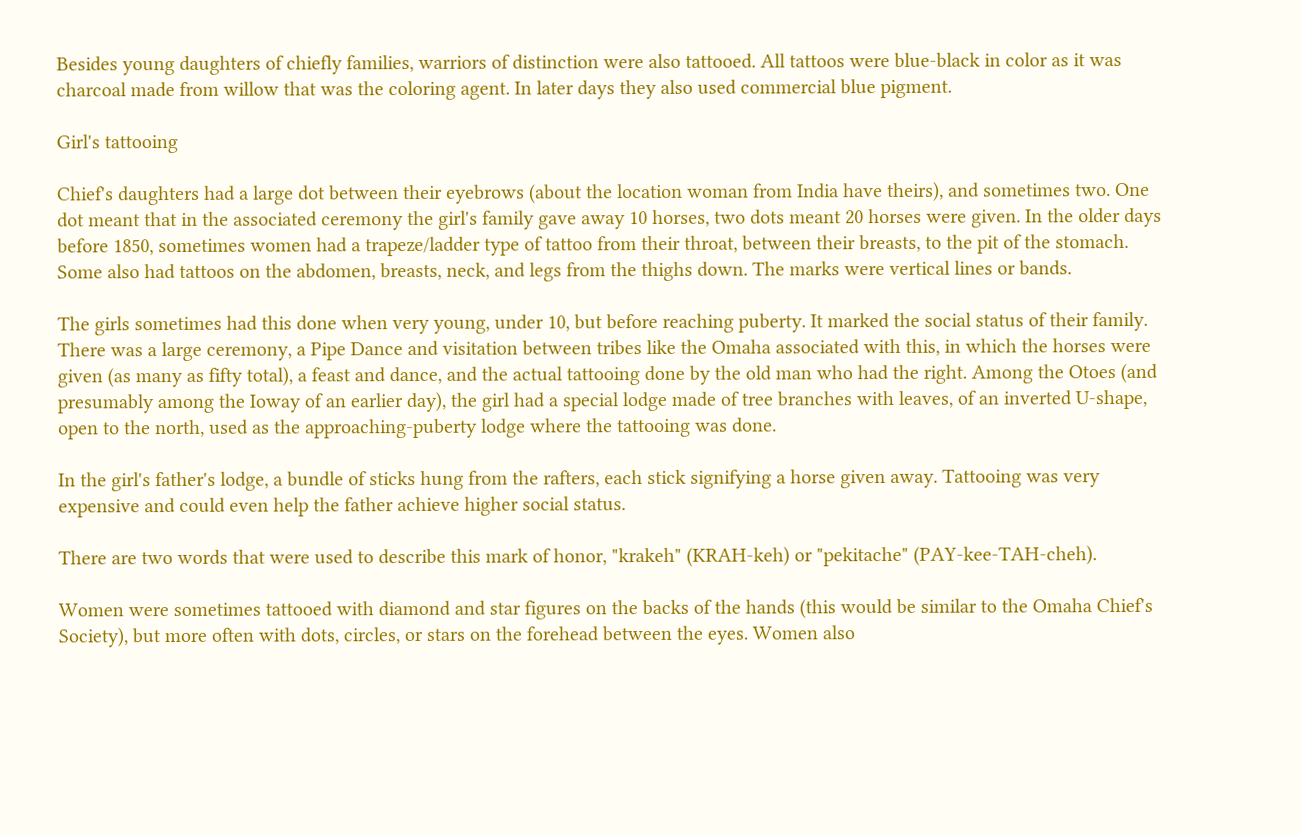Besides young daughters of chiefly families, warriors of distinction were also tattooed. All tattoos were blue-black in color as it was charcoal made from willow that was the coloring agent. In later days they also used commercial blue pigment.

Girl's tattooing

Chief's daughters had a large dot between their eyebrows (about the location woman from India have theirs), and sometimes two. One dot meant that in the associated ceremony the girl's family gave away 10 horses, two dots meant 20 horses were given. In the older days before 1850, sometimes women had a trapeze/ladder type of tattoo from their throat, between their breasts, to the pit of the stomach. Some also had tattoos on the abdomen, breasts, neck, and legs from the thighs down. The marks were vertical lines or bands.

The girls sometimes had this done when very young, under 10, but before reaching puberty. It marked the social status of their family. There was a large ceremony, a Pipe Dance and visitation between tribes like the Omaha associated with this, in which the horses were given (as many as fifty total), a feast and dance, and the actual tattooing done by the old man who had the right. Among the Otoes (and presumably among the Ioway of an earlier day), the girl had a special lodge made of tree branches with leaves, of an inverted U-shape, open to the north, used as the approaching-puberty lodge where the tattooing was done.

In the girl's father's lodge, a bundle of sticks hung from the rafters, each stick signifying a horse given away. Tattooing was very expensive and could even help the father achieve higher social status.

There are two words that were used to describe this mark of honor, "krakeh" (KRAH-keh) or "pekitache" (PAY-kee-TAH-cheh).

Women were sometimes tattooed with diamond and star figures on the backs of the hands (this would be similar to the Omaha Chief's Society), but more often with dots, circles, or stars on the forehead between the eyes. Women also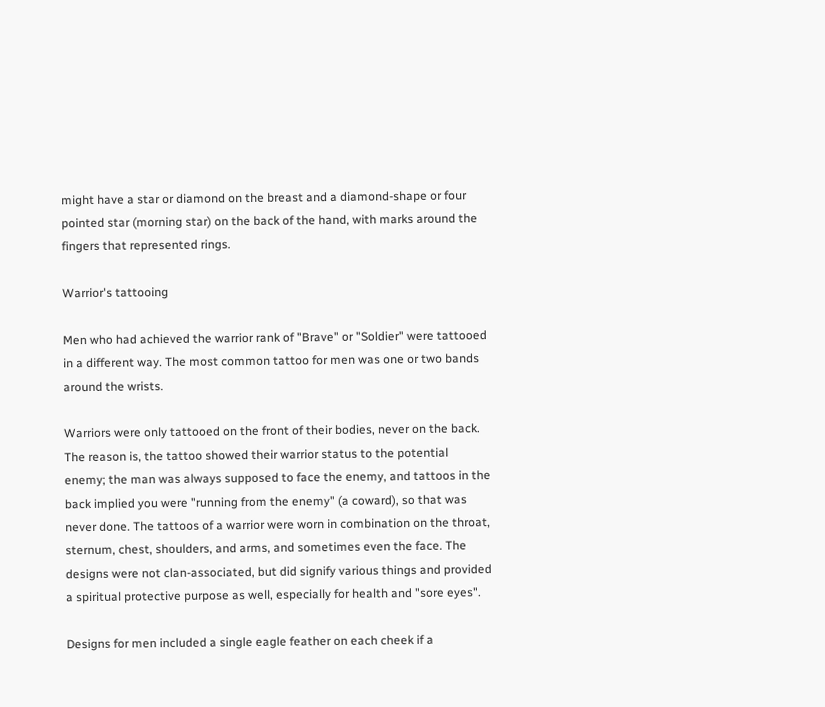might have a star or diamond on the breast and a diamond-shape or four pointed star (morning star) on the back of the hand, with marks around the fingers that represented rings.

Warrior's tattooing

Men who had achieved the warrior rank of "Brave" or "Soldier" were tattooed in a different way. The most common tattoo for men was one or two bands around the wrists.

Warriors were only tattooed on the front of their bodies, never on the back. The reason is, the tattoo showed their warrior status to the potential enemy; the man was always supposed to face the enemy, and tattoos in the back implied you were "running from the enemy" (a coward), so that was never done. The tattoos of a warrior were worn in combination on the throat, sternum, chest, shoulders, and arms, and sometimes even the face. The designs were not clan-associated, but did signify various things and provided a spiritual protective purpose as well, especially for health and "sore eyes".

Designs for men included a single eagle feather on each cheek if a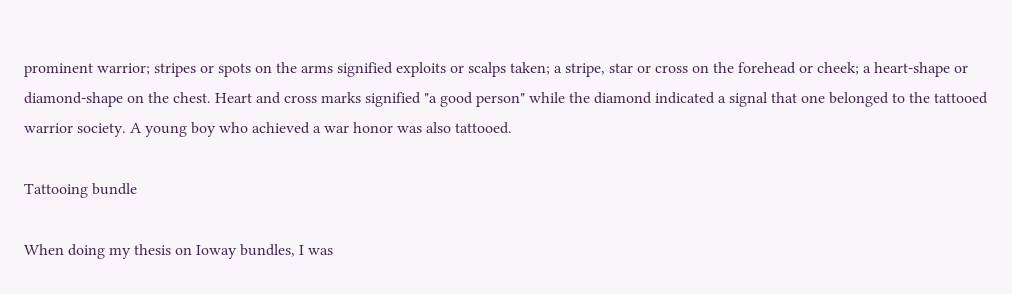prominent warrior; stripes or spots on the arms signified exploits or scalps taken; a stripe, star or cross on the forehead or cheek; a heart-shape or diamond-shape on the chest. Heart and cross marks signified "a good person" while the diamond indicated a signal that one belonged to the tattooed warrior society. A young boy who achieved a war honor was also tattooed.

Tattooing bundle

When doing my thesis on Ioway bundles, I was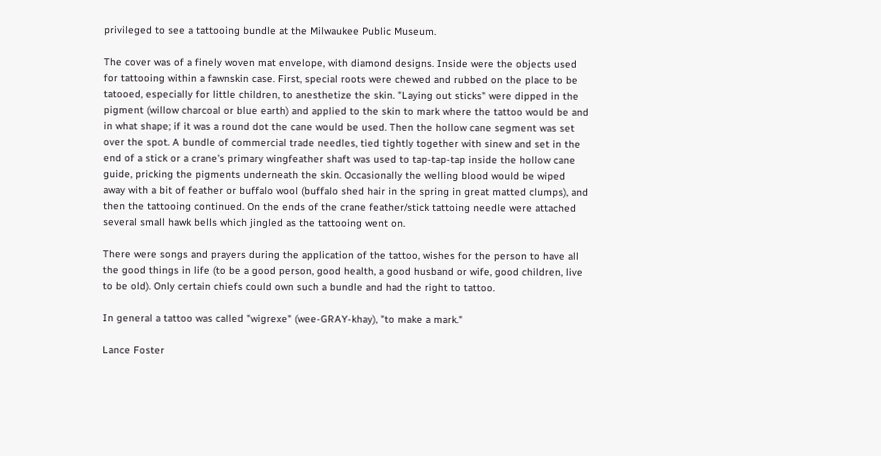privileged to see a tattooing bundle at the Milwaukee Public Museum.

The cover was of a finely woven mat envelope, with diamond designs. Inside were the objects used for tattooing within a fawnskin case. First, special roots were chewed and rubbed on the place to be tatooed, especially for little children, to anesthetize the skin. "Laying out sticks" were dipped in the pigment (willow charcoal or blue earth) and applied to the skin to mark where the tattoo would be and in what shape; if it was a round dot the cane would be used. Then the hollow cane segment was set over the spot. A bundle of commercial trade needles, tied tightly together with sinew and set in the end of a stick or a crane's primary wingfeather shaft was used to tap-tap-tap inside the hollow cane guide, pricking the pigments underneath the skin. Occasionally the welling blood would be wiped away with a bit of feather or buffalo wool (buffalo shed hair in the spring in great matted clumps), and then the tattooing continued. On the ends of the crane feather/stick tattoing needle were attached several small hawk bells which jingled as the tattooing went on.

There were songs and prayers during the application of the tattoo, wishes for the person to have all the good things in life (to be a good person, good health, a good husband or wife, good children, live to be old). Only certain chiefs could own such a bundle and had the right to tattoo.

In general a tattoo was called "wigrexe" (wee-GRAY-khay), "to make a mark."

Lance Foster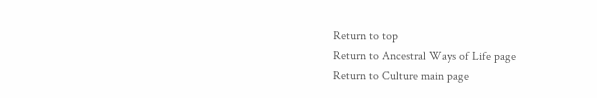Return to top
Return to Ancestral Ways of Life page
Return to Culture main page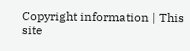Copyright information | This site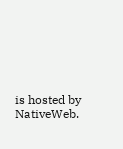is hosted by NativeWeb.